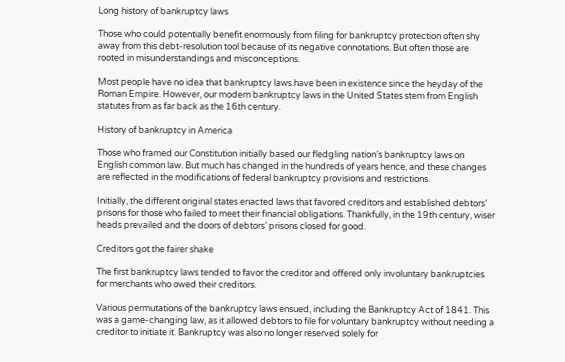Long history of bankruptcy laws

Those who could potentially benefit enormously from filing for bankruptcy protection often shy away from this debt-resolution tool because of its negative connotations. But often those are rooted in misunderstandings and misconceptions.

Most people have no idea that bankruptcy laws have been in existence since the heyday of the Roman Empire. However, our modern bankruptcy laws in the United States stem from English statutes from as far back as the 16th century.

History of bankruptcy in America

Those who framed our Constitution initially based our fledgling nation’s bankruptcy laws on English common law. But much has changed in the hundreds of years hence, and these changes are reflected in the modifications of federal bankruptcy provisions and restrictions.

Initially, the different original states enacted laws that favored creditors and established debtors’ prisons for those who failed to meet their financial obligations. Thankfully, in the 19th century, wiser heads prevailed and the doors of debtors’ prisons closed for good.

Creditors got the fairer shake

The first bankruptcy laws tended to favor the creditor and offered only involuntary bankruptcies for merchants who owed their creditors.

Various permutations of the bankruptcy laws ensued, including the Bankruptcy Act of 1841. This was a game-changing law, as it allowed debtors to file for voluntary bankruptcy without needing a creditor to initiate it. Bankruptcy was also no longer reserved solely for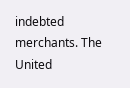indebted merchants. The United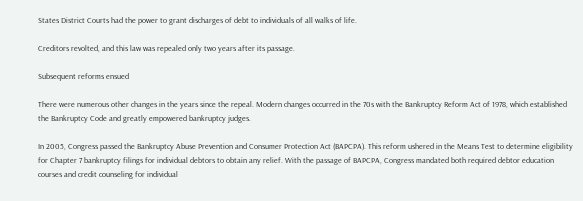States District Courts had the power to grant discharges of debt to individuals of all walks of life.

Creditors revolted, and this law was repealed only two years after its passage.

Subsequent reforms ensued

There were numerous other changes in the years since the repeal. Modern changes occurred in the 70s with the Bankruptcy Reform Act of 1978, which established the Bankruptcy Code and greatly empowered bankruptcy judges.

In 2005, Congress passed the Bankruptcy Abuse Prevention and Consumer Protection Act (BAPCPA). This reform ushered in the Means Test to determine eligibility for Chapter 7 bankruptcy filings for individual debtors to obtain any relief. With the passage of BAPCPA, Congress mandated both required debtor education courses and credit counseling for individual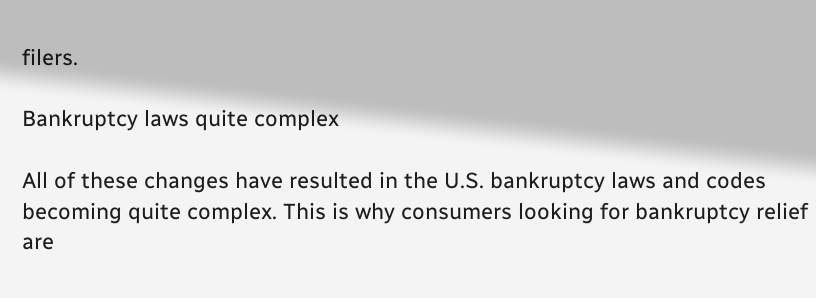filers.

Bankruptcy laws quite complex

All of these changes have resulted in the U.S. bankruptcy laws and codes becoming quite complex. This is why consumers looking for bankruptcy relief are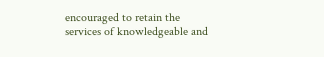encouraged to retain the services of knowledgeable and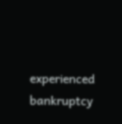experienced bankruptcy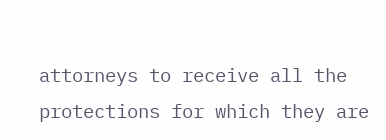attorneys to receive all the protections for which they are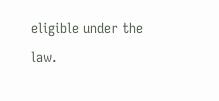eligible under the law.